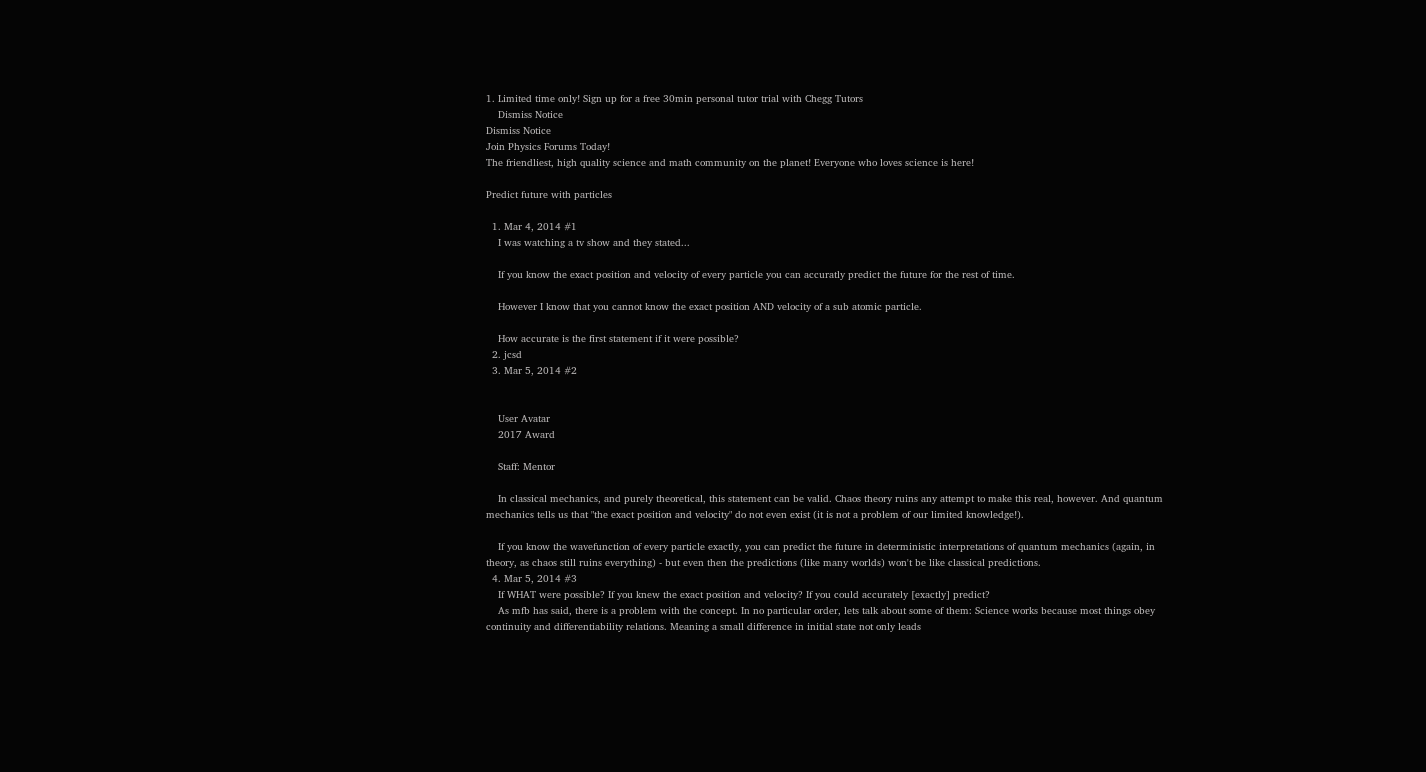1. Limited time only! Sign up for a free 30min personal tutor trial with Chegg Tutors
    Dismiss Notice
Dismiss Notice
Join Physics Forums Today!
The friendliest, high quality science and math community on the planet! Everyone who loves science is here!

Predict future with particles

  1. Mar 4, 2014 #1
    I was watching a tv show and they stated...

    If you know the exact position and velocity of every particle you can accuratly predict the future for the rest of time.

    However I know that you cannot know the exact position AND velocity of a sub atomic particle.

    How accurate is the first statement if it were possible?
  2. jcsd
  3. Mar 5, 2014 #2


    User Avatar
    2017 Award

    Staff: Mentor

    In classical mechanics, and purely theoretical, this statement can be valid. Chaos theory ruins any attempt to make this real, however. And quantum mechanics tells us that "the exact position and velocity" do not even exist (it is not a problem of our limited knowledge!).

    If you know the wavefunction of every particle exactly, you can predict the future in deterministic interpretations of quantum mechanics (again, in theory, as chaos still ruins everything) - but even then the predictions (like many worlds) won't be like classical predictions.
  4. Mar 5, 2014 #3
    If WHAT were possible? If you knew the exact position and velocity? If you could accurately [exactly] predict?
    As mfb has said, there is a problem with the concept. In no particular order, lets talk about some of them: Science works because most things obey continuity and differentiability relations. Meaning a small difference in initial state not only leads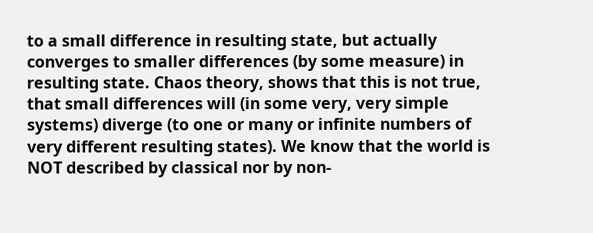to a small difference in resulting state, but actually converges to smaller differences (by some measure) in resulting state. Chaos theory, shows that this is not true, that small differences will (in some very, very simple systems) diverge (to one or many or infinite numbers of very different resulting states). We know that the world is NOT described by classical nor by non-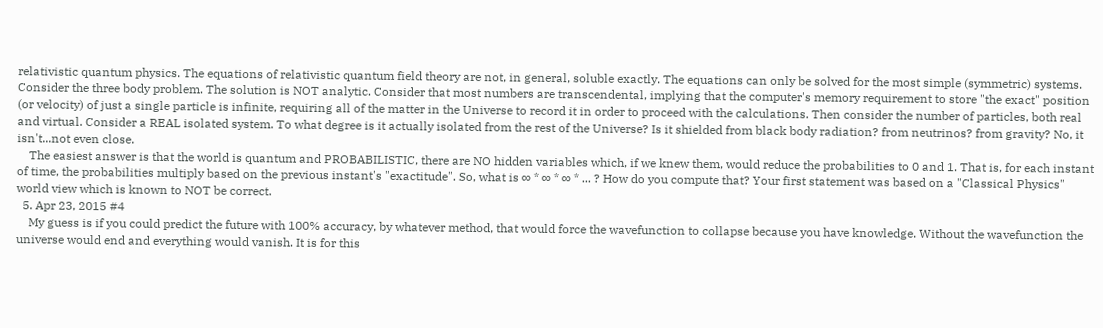relativistic quantum physics. The equations of relativistic quantum field theory are not, in general, soluble exactly. The equations can only be solved for the most simple (symmetric) systems. Consider the three body problem. The solution is NOT analytic. Consider that most numbers are transcendental, implying that the computer's memory requirement to store "the exact" position (or velocity) of just a single particle is infinite, requiring all of the matter in the Universe to record it in order to proceed with the calculations. Then consider the number of particles, both real and virtual. Consider a REAL isolated system. To what degree is it actually isolated from the rest of the Universe? Is it shielded from black body radiation? from neutrinos? from gravity? No, it isn't...not even close.
    The easiest answer is that the world is quantum and PROBABILISTIC, there are NO hidden variables which, if we knew them, would reduce the probabilities to 0 and 1. That is, for each instant of time, the probabilities multiply based on the previous instant's "exactitude". So, what is ∞ * ∞ * ∞ * ... ? How do you compute that? Your first statement was based on a "Classical Physics" world view which is known to NOT be correct.
  5. Apr 23, 2015 #4
    My guess is if you could predict the future with 100% accuracy, by whatever method, that would force the wavefunction to collapse because you have knowledge. Without the wavefunction the universe would end and everything would vanish. It is for this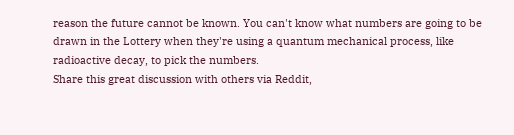reason the future cannot be known. You can't know what numbers are going to be drawn in the Lottery when they're using a quantum mechanical process, like radioactive decay, to pick the numbers.
Share this great discussion with others via Reddit,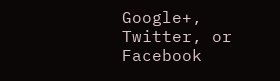Google+, Twitter, or Facebook